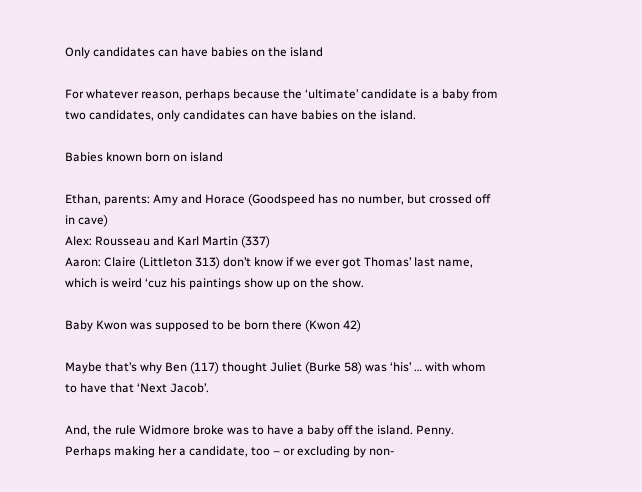Only candidates can have babies on the island

For whatever reason, perhaps because the ‘ultimate’ candidate is a baby from two candidates, only candidates can have babies on the island.

Babies known born on island

Ethan, parents: Amy and Horace (Goodspeed has no number, but crossed off in cave)
Alex: Rousseau and Karl Martin (337)
Aaron: Claire (Littleton 313) don’t know if we ever got Thomas’ last name, which is weird ‘cuz his paintings show up on the show.

Baby Kwon was supposed to be born there (Kwon 42)

Maybe that’s why Ben (117) thought Juliet (Burke 58) was ‘his’ … with whom to have that ‘Next Jacob’.

And, the rule Widmore broke was to have a baby off the island. Penny. Perhaps making her a candidate, too – or excluding by non-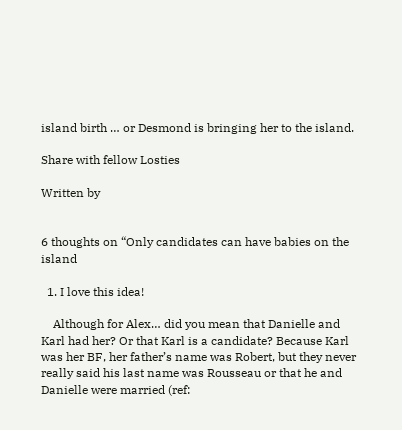island birth … or Desmond is bringing her to the island.

Share with fellow Losties

Written by


6 thoughts on “Only candidates can have babies on the island

  1. I love this idea!

    Although for Alex… did you mean that Danielle and Karl had her? Or that Karl is a candidate? Because Karl was her BF, her father’s name was Robert, but they never really said his last name was Rousseau or that he and Danielle were married (ref: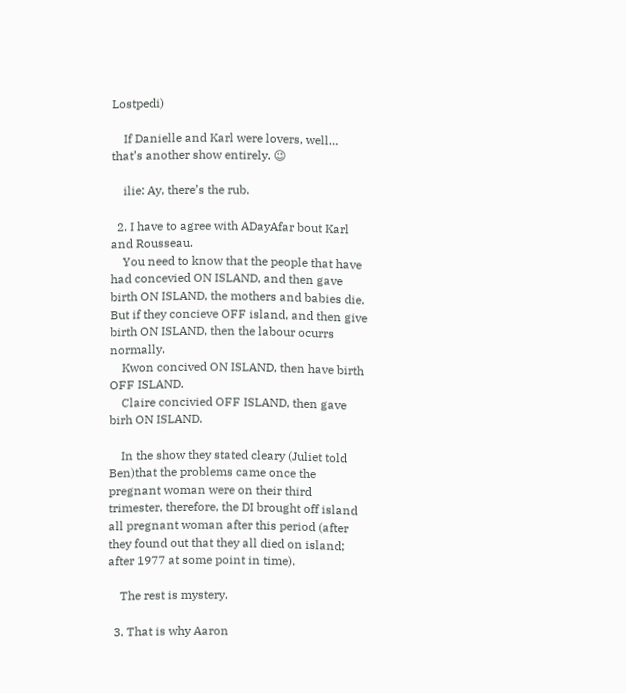Lostpedi)

    If Danielle and Karl were lovers, well… that’s another show entirely. 😉

    ilie: Ay, there’s the rub.

  2. I have to agree with ADayAfar bout Karl and Rousseau.
    You need to know that the people that have had concevied ON ISLAND, and then gave birth ON ISLAND, the mothers and babies die. But if they concieve OFF island, and then give birth ON ISLAND, then the labour ocurrs normally.
    Kwon concived ON ISLAND, then have birth OFF ISLAND.
    Claire concivied OFF ISLAND, then gave birh ON ISLAND.

    In the show they stated cleary (Juliet told Ben)that the problems came once the pregnant woman were on their third trimester, therefore, the DI brought off island all pregnant woman after this period (after they found out that they all died on island; after 1977 at some point in time).

    The rest is mystery.

  3. That is why Aaron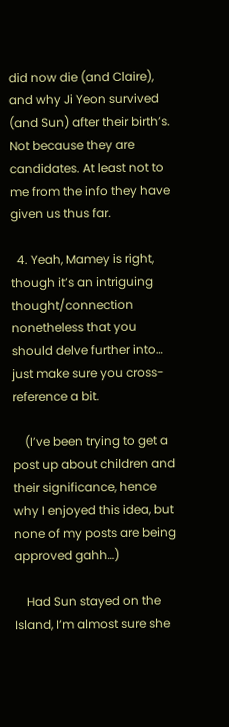did now die (and Claire), and why Ji Yeon survived (and Sun) after their birth’s. Not because they are candidates. At least not to me from the info they have given us thus far.

  4. Yeah, Mamey is right, though it’s an intriguing thought/connection nonetheless that you should delve further into… just make sure you cross-reference a bit.

    (I’ve been trying to get a post up about children and their significance, hence why I enjoyed this idea, but none of my posts are being approved gahh…)

    Had Sun stayed on the Island, I’m almost sure she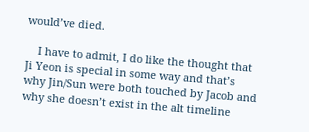would’ve died.

    I have to admit, I do like the thought that Ji Yeon is special in some way and that’s why Jin/Sun were both touched by Jacob and why she doesn’t exist in the alt timeline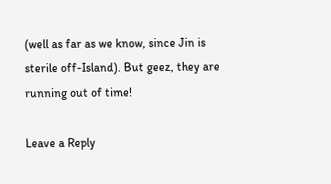(well as far as we know, since Jin is sterile off-Island). But geez, they are running out of time!

Leave a Reply